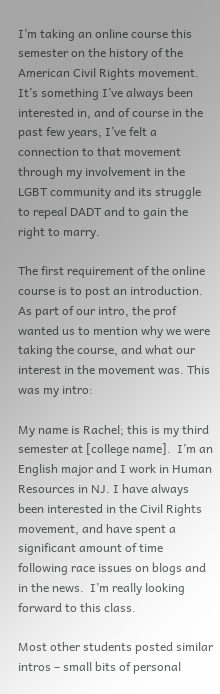I’m taking an online course this semester on the history of the American Civil Rights movement. It’s something I’ve always been interested in, and of course in the past few years, I’ve felt a connection to that movement through my involvement in the LGBT community and its struggle to repeal DADT and to gain the right to marry.

The first requirement of the online course is to post an introduction. As part of our intro, the prof wanted us to mention why we were taking the course, and what our interest in the movement was. This was my intro:

My name is Rachel; this is my third semester at [college name].  I’m an English major and I work in Human Resources in NJ. I have always been interested in the Civil Rights movement, and have spent a significant amount of time following race issues on blogs and in the news.  I’m really looking forward to this class.

Most other students posted similar intros – small bits of personal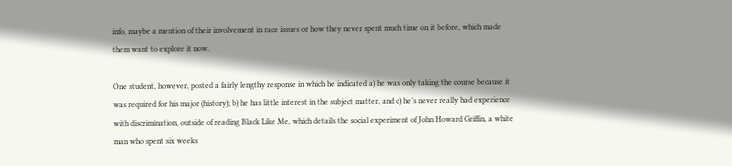info, maybe a mention of their involvement in race issues or how they never spent much time on it before, which made them want to explore it now.

One student, however, posted a fairly lengthy response in which he indicated a) he was only taking the course because it was required for his major (history); b) he has little interest in the subject matter, and c) he’s never really had experience with discrimination, outside of reading Black Like Me, which details the social experiment of John Howard Griffin, a white man who spent six weeks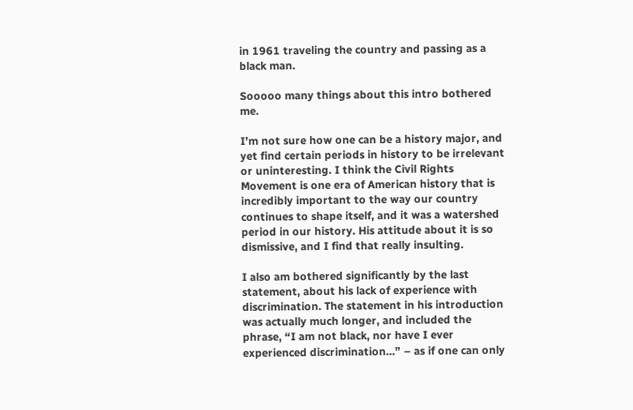in 1961 traveling the country and passing as a black man.

Sooooo many things about this intro bothered me.

I’m not sure how one can be a history major, and yet find certain periods in history to be irrelevant or uninteresting. I think the Civil Rights Movement is one era of American history that is incredibly important to the way our country continues to shape itself, and it was a watershed period in our history. His attitude about it is so dismissive, and I find that really insulting.

I also am bothered significantly by the last statement, about his lack of experience with discrimination. The statement in his introduction was actually much longer, and included the phrase, “I am not black, nor have I ever experienced discrimination…” – as if one can only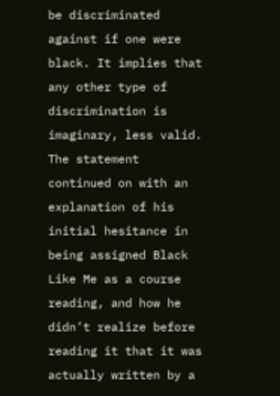be discriminated against if one were black. It implies that any other type of discrimination is imaginary, less valid. The statement continued on with an explanation of his initial hesitance in being assigned Black Like Me as a course reading, and how he didn’t realize before reading it that it was actually written by a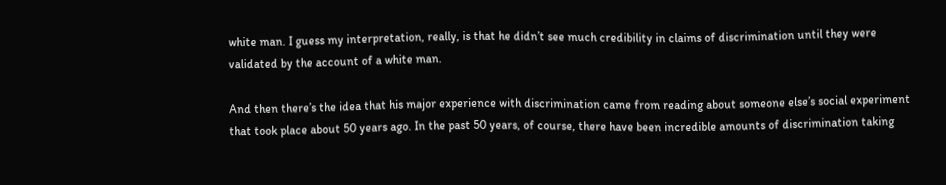white man. I guess my interpretation, really, is that he didn’t see much credibility in claims of discrimination until they were validated by the account of a white man.

And then there’s the idea that his major experience with discrimination came from reading about someone else’s social experiment that took place about 50 years ago. In the past 50 years, of course, there have been incredible amounts of discrimination taking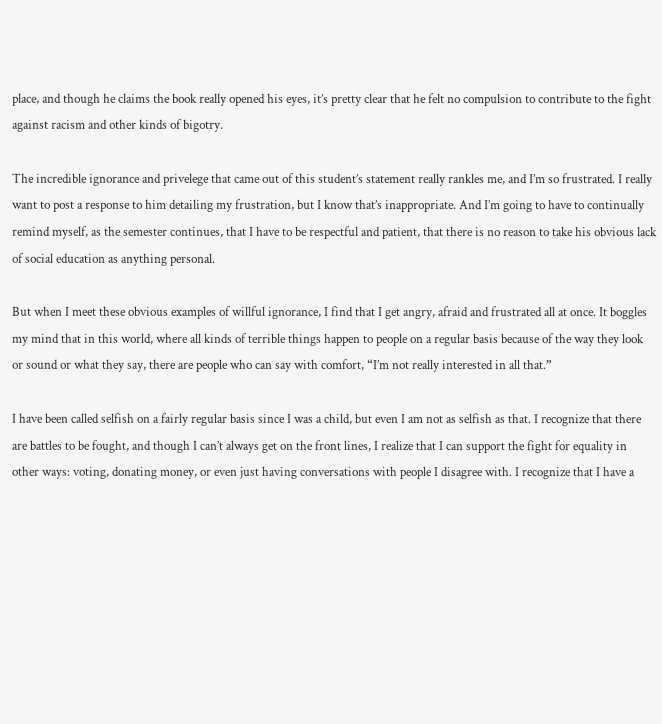place, and though he claims the book really opened his eyes, it’s pretty clear that he felt no compulsion to contribute to the fight against racism and other kinds of bigotry.

The incredible ignorance and privelege that came out of this student’s statement really rankles me, and I’m so frustrated. I really want to post a response to him detailing my frustration, but I know that’s inappropriate. And I’m going to have to continually remind myself, as the semester continues, that I have to be respectful and patient, that there is no reason to take his obvious lack of social education as anything personal.

But when I meet these obvious examples of willful ignorance, I find that I get angry, afraid and frustrated all at once. It boggles my mind that in this world, where all kinds of terrible things happen to people on a regular basis because of the way they look or sound or what they say, there are people who can say with comfort, “I’m not really interested in all that.”

I have been called selfish on a fairly regular basis since I was a child, but even I am not as selfish as that. I recognize that there are battles to be fought, and though I can’t always get on the front lines, I realize that I can support the fight for equality in other ways: voting, donating money, or even just having conversations with people I disagree with. I recognize that I have a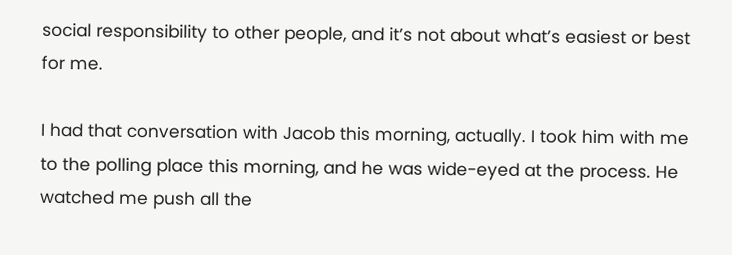social responsibility to other people, and it’s not about what’s easiest or best for me.

I had that conversation with Jacob this morning, actually. I took him with me to the polling place this morning, and he was wide-eyed at the process. He watched me push all the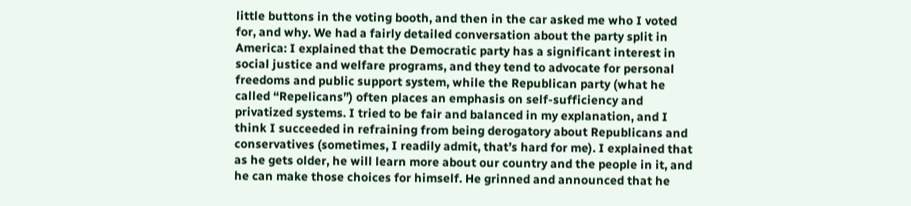little buttons in the voting booth, and then in the car asked me who I voted for, and why. We had a fairly detailed conversation about the party split in America: I explained that the Democratic party has a significant interest in social justice and welfare programs, and they tend to advocate for personal freedoms and public support system, while the Republican party (what he called “Repelicans”) often places an emphasis on self-sufficiency and privatized systems. I tried to be fair and balanced in my explanation, and I think I succeeded in refraining from being derogatory about Republicans and conservatives (sometimes, I readily admit, that’s hard for me). I explained that as he gets older, he will learn more about our country and the people in it, and he can make those choices for himself. He grinned and announced that he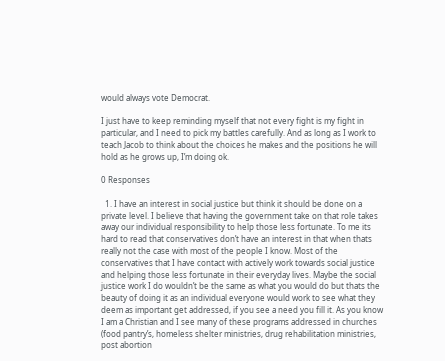would always vote Democrat.

I just have to keep reminding myself that not every fight is my fight in particular, and I need to pick my battles carefully. And as long as I work to teach Jacob to think about the choices he makes and the positions he will hold as he grows up, I’m doing ok.

0 Responses

  1. I have an interest in social justice but think it should be done on a private level. I believe that having the government take on that role takes away our individual responsibility to help those less fortunate. To me its hard to read that conservatives don’t have an interest in that when thats really not the case with most of the people I know. Most of the conservatives that I have contact with actively work towards social justice and helping those less fortunate in their everyday lives. Maybe the social justice work I do wouldn’t be the same as what you would do but thats the beauty of doing it as an individual everyone would work to see what they deem as important get addressed, if you see a need you fill it. As you know I am a Christian and I see many of these programs addressed in churches (food pantry’s, homeless shelter ministries, drug rehabilitation ministries, post abortion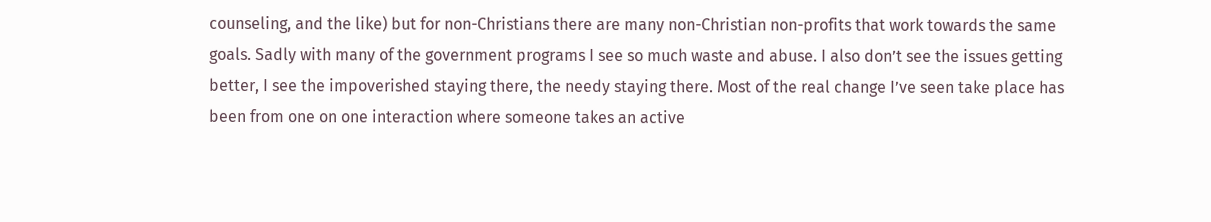counseling, and the like) but for non-Christians there are many non-Christian non-profits that work towards the same goals. Sadly with many of the government programs I see so much waste and abuse. I also don’t see the issues getting better, I see the impoverished staying there, the needy staying there. Most of the real change I’ve seen take place has been from one on one interaction where someone takes an active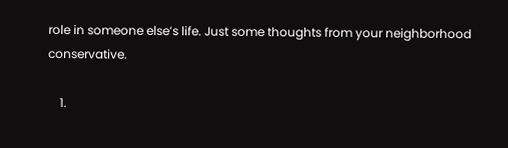role in someone else’s life. Just some thoughts from your neighborhood conservative.

    1.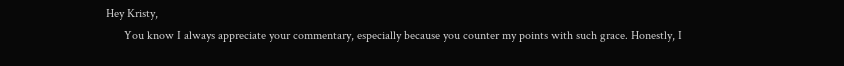Hey Kristy,
      You know I always appreciate your commentary, especially because you counter my points with such grace. Honestly, I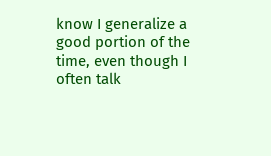know I generalize a good portion of the time, even though I often talk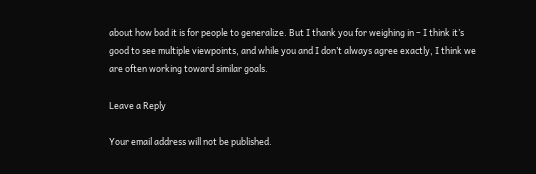about how bad it is for people to generalize. But I thank you for weighing in – I think it’s good to see multiple viewpoints, and while you and I don’t always agree exactly, I think we are often working toward similar goals.

Leave a Reply

Your email address will not be published.